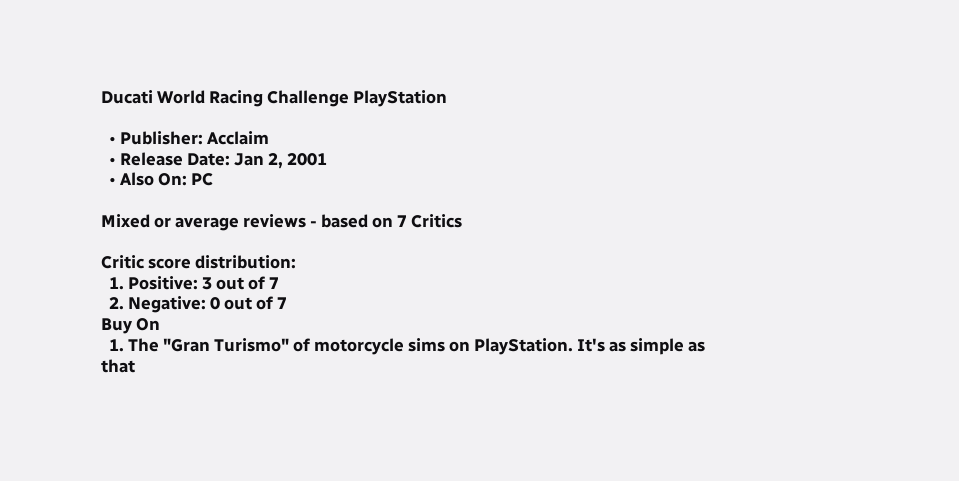Ducati World Racing Challenge PlayStation

  • Publisher: Acclaim
  • Release Date: Jan 2, 2001
  • Also On: PC

Mixed or average reviews - based on 7 Critics

Critic score distribution:
  1. Positive: 3 out of 7
  2. Negative: 0 out of 7
Buy On
  1. The "Gran Turismo" of motorcycle sims on PlayStation. It's as simple as that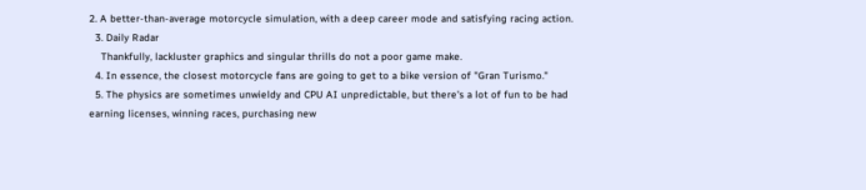2. A better-than-average motorcycle simulation, with a deep career mode and satisfying racing action.
  3. Daily Radar
    Thankfully, lackluster graphics and singular thrills do not a poor game make.
  4. In essence, the closest motorcycle fans are going to get to a bike version of "Gran Turismo."
  5. The physics are sometimes unwieldy and CPU AI unpredictable, but there's a lot of fun to be had earning licenses, winning races, purchasing new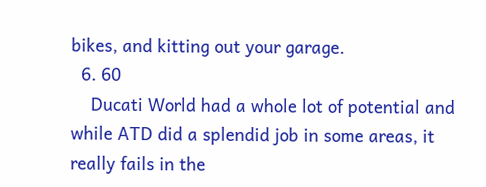bikes, and kitting out your garage.
  6. 60
    Ducati World had a whole lot of potential and while ATD did a splendid job in some areas, it really fails in the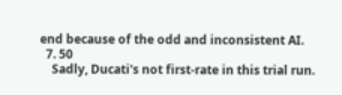end because of the odd and inconsistent AI.
  7. 50
    Sadly, Ducati's not first-rate in this trial run.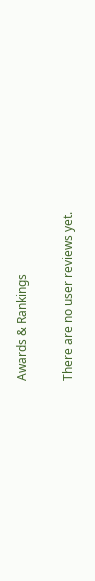Awards & Rankings

There are no user reviews yet.